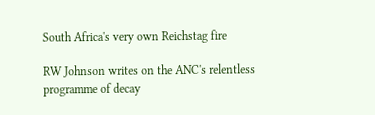South Africa's very own Reichstag fire

RW Johnson writes on the ANC's relentless programme of decay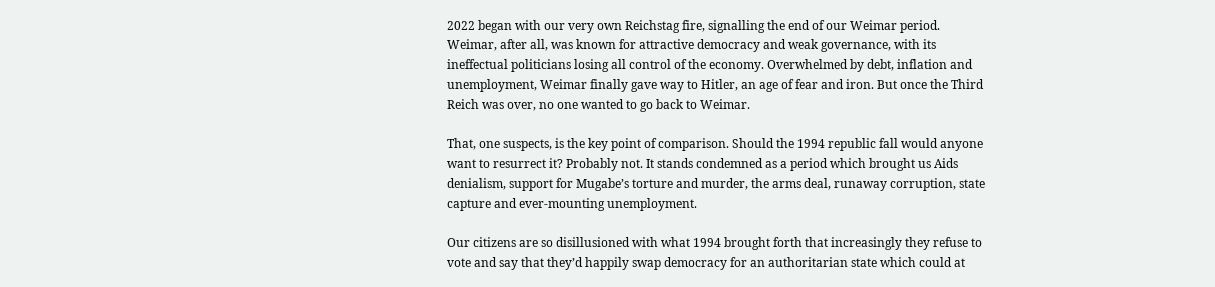2022 began with our very own Reichstag fire, signalling the end of our Weimar period. Weimar, after all, was known for attractive democracy and weak governance, with its ineffectual politicians losing all control of the economy. Overwhelmed by debt, inflation and unemployment, Weimar finally gave way to Hitler, an age of fear and iron. But once the Third Reich was over, no one wanted to go back to Weimar.

That, one suspects, is the key point of comparison. Should the 1994 republic fall would anyone want to resurrect it? Probably not. It stands condemned as a period which brought us Aids denialism, support for Mugabe’s torture and murder, the arms deal, runaway corruption, state capture and ever-mounting unemployment.

Our citizens are so disillusioned with what 1994 brought forth that increasingly they refuse to vote and say that they’d happily swap democracy for an authoritarian state which could at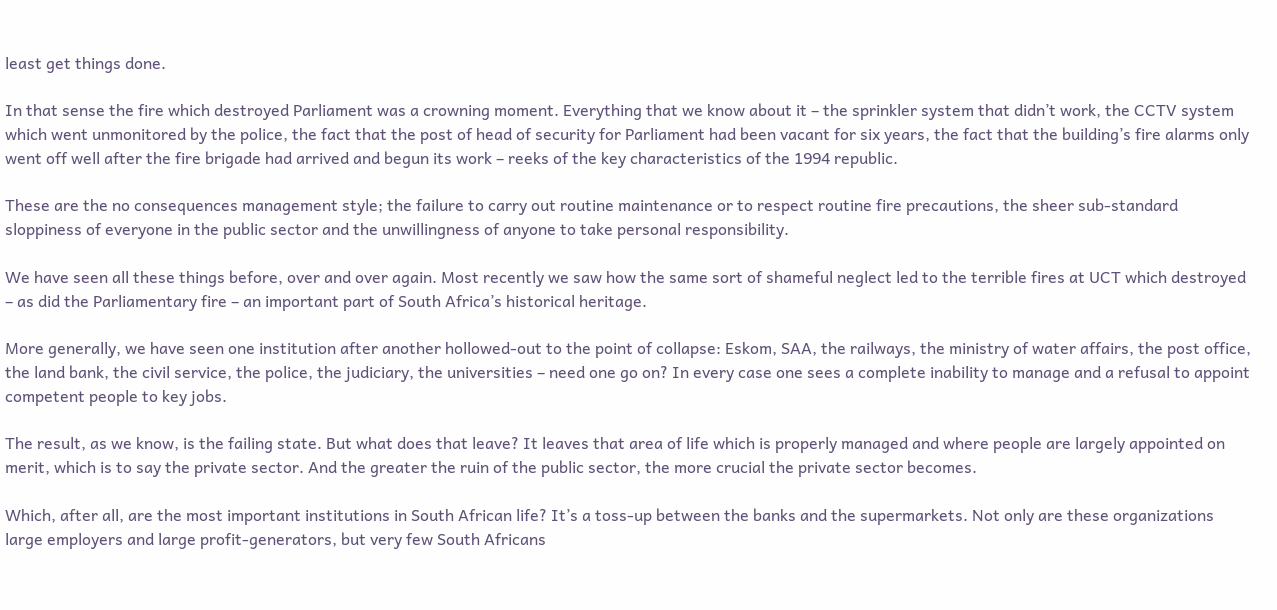least get things done.

In that sense the fire which destroyed Parliament was a crowning moment. Everything that we know about it – the sprinkler system that didn’t work, the CCTV system which went unmonitored by the police, the fact that the post of head of security for Parliament had been vacant for six years, the fact that the building’s fire alarms only went off well after the fire brigade had arrived and begun its work – reeks of the key characteristics of the 1994 republic.

These are the no consequences management style; the failure to carry out routine maintenance or to respect routine fire precautions, the sheer sub-standard sloppiness of everyone in the public sector and the unwillingness of anyone to take personal responsibility.

We have seen all these things before, over and over again. Most recently we saw how the same sort of shameful neglect led to the terrible fires at UCT which destroyed – as did the Parliamentary fire – an important part of South Africa’s historical heritage.

More generally, we have seen one institution after another hollowed-out to the point of collapse: Eskom, SAA, the railways, the ministry of water affairs, the post office, the land bank, the civil service, the police, the judiciary, the universities – need one go on? In every case one sees a complete inability to manage and a refusal to appoint competent people to key jobs.

The result, as we know, is the failing state. But what does that leave? It leaves that area of life which is properly managed and where people are largely appointed on merit, which is to say the private sector. And the greater the ruin of the public sector, the more crucial the private sector becomes.

Which, after all, are the most important institutions in South African life? It’s a toss-up between the banks and the supermarkets. Not only are these organizations large employers and large profit-generators, but very few South Africans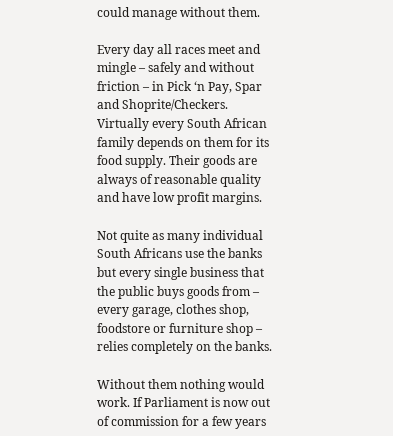could manage without them.

Every day all races meet and mingle – safely and without friction – in Pick ‘n Pay, Spar and Shoprite/Checkers. Virtually every South African family depends on them for its food supply. Their goods are always of reasonable quality and have low profit margins.

Not quite as many individual South Africans use the banks but every single business that the public buys goods from – every garage, clothes shop, foodstore or furniture shop – relies completely on the banks.

Without them nothing would work. If Parliament is now out of commission for a few years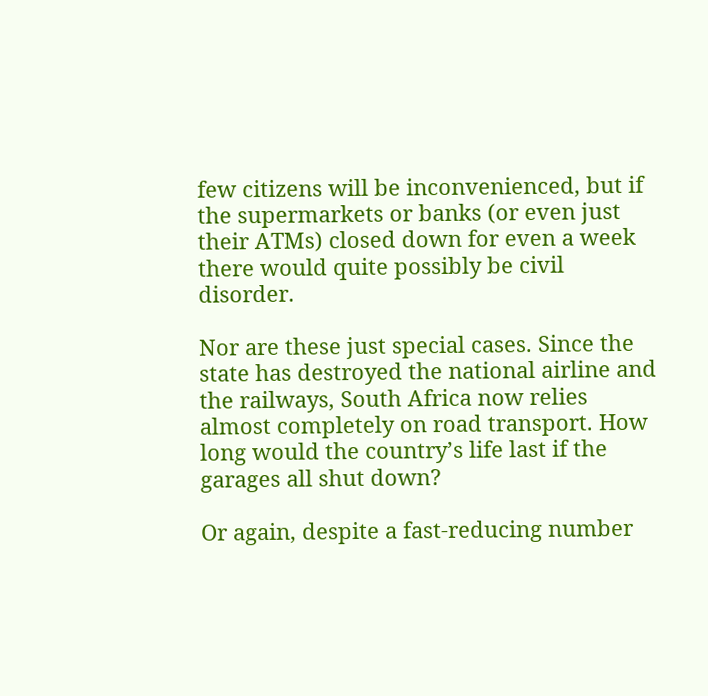few citizens will be inconvenienced, but if the supermarkets or banks (or even just their ATMs) closed down for even a week there would quite possibly be civil disorder.

Nor are these just special cases. Since the state has destroyed the national airline and the railways, South Africa now relies almost completely on road transport. How long would the country’s life last if the garages all shut down?

Or again, despite a fast-reducing number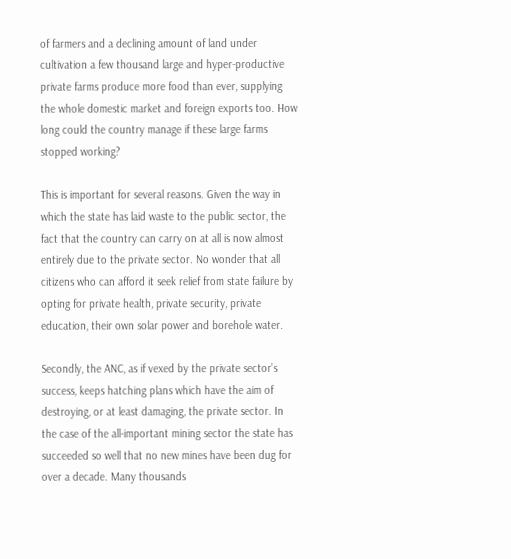of farmers and a declining amount of land under cultivation a few thousand large and hyper-productive private farms produce more food than ever, supplying the whole domestic market and foreign exports too. How long could the country manage if these large farms stopped working?

This is important for several reasons. Given the way in which the state has laid waste to the public sector, the fact that the country can carry on at all is now almost entirely due to the private sector. No wonder that all citizens who can afford it seek relief from state failure by opting for private health, private security, private education, their own solar power and borehole water.

Secondly, the ANC, as if vexed by the private sector’s success, keeps hatching plans which have the aim of destroying, or at least damaging, the private sector. In the case of the all-important mining sector the state has succeeded so well that no new mines have been dug for over a decade. Many thousands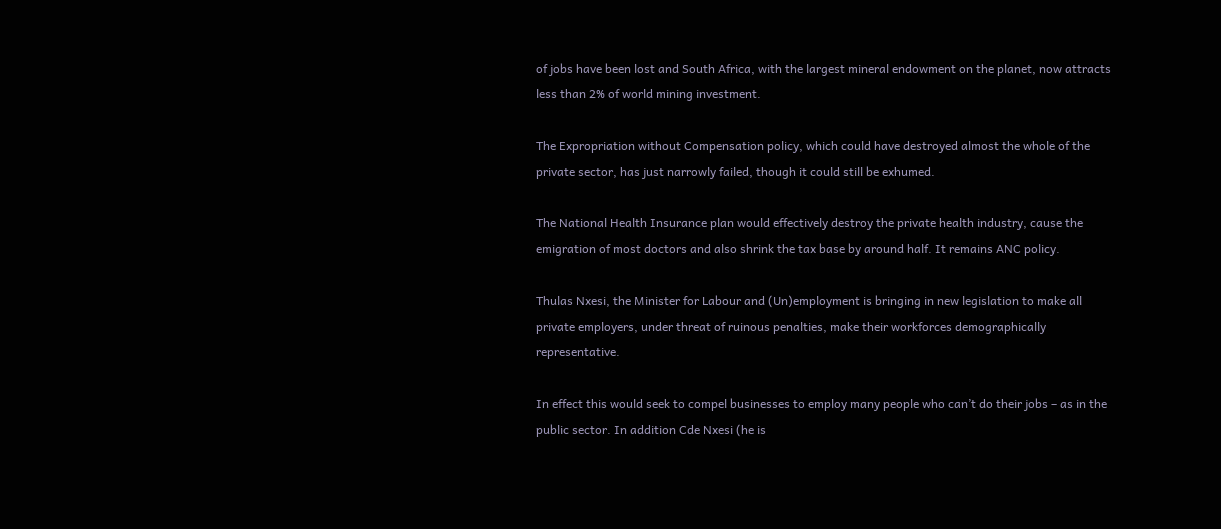of jobs have been lost and South Africa, with the largest mineral endowment on the planet, now attracts less than 2% of world mining investment.

The Expropriation without Compensation policy, which could have destroyed almost the whole of the private sector, has just narrowly failed, though it could still be exhumed.

The National Health Insurance plan would effectively destroy the private health industry, cause the emigration of most doctors and also shrink the tax base by around half. It remains ANC policy.

Thulas Nxesi, the Minister for Labour and (Un)employment is bringing in new legislation to make all private employers, under threat of ruinous penalties, make their workforces demographically representative.

In effect this would seek to compel businesses to employ many people who can’t do their jobs – as in the public sector. In addition Cde Nxesi (he is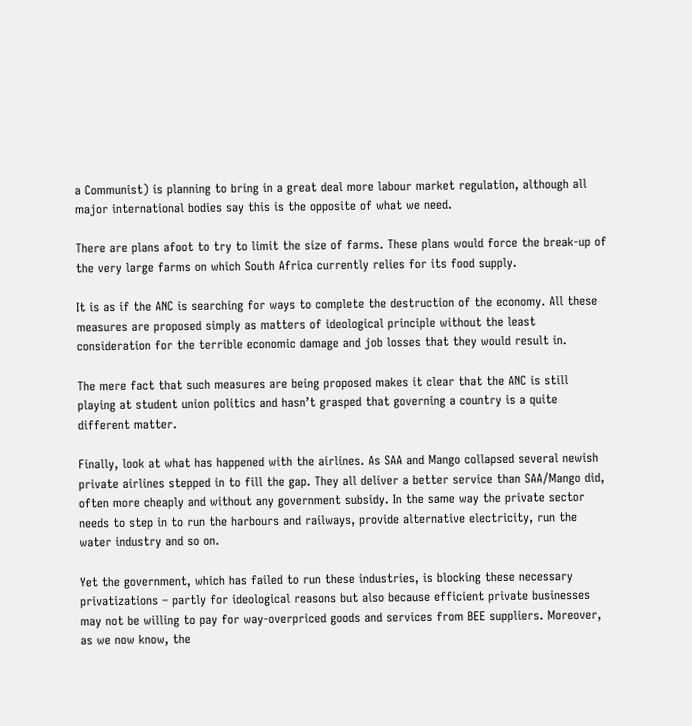a Communist) is planning to bring in a great deal more labour market regulation, although all major international bodies say this is the opposite of what we need.

There are plans afoot to try to limit the size of farms. These plans would force the break-up of the very large farms on which South Africa currently relies for its food supply.

It is as if the ANC is searching for ways to complete the destruction of the economy. All these measures are proposed simply as matters of ideological principle without the least consideration for the terrible economic damage and job losses that they would result in.

The mere fact that such measures are being proposed makes it clear that the ANC is still playing at student union politics and hasn’t grasped that governing a country is a quite different matter.

Finally, look at what has happened with the airlines. As SAA and Mango collapsed several newish private airlines stepped in to fill the gap. They all deliver a better service than SAA/Mango did, often more cheaply and without any government subsidy. In the same way the private sector needs to step in to run the harbours and railways, provide alternative electricity, run the water industry and so on.

Yet the government, which has failed to run these industries, is blocking these necessary privatizations – partly for ideological reasons but also because efficient private businesses may not be willing to pay for way-overpriced goods and services from BEE suppliers. Moreover, as we now know, the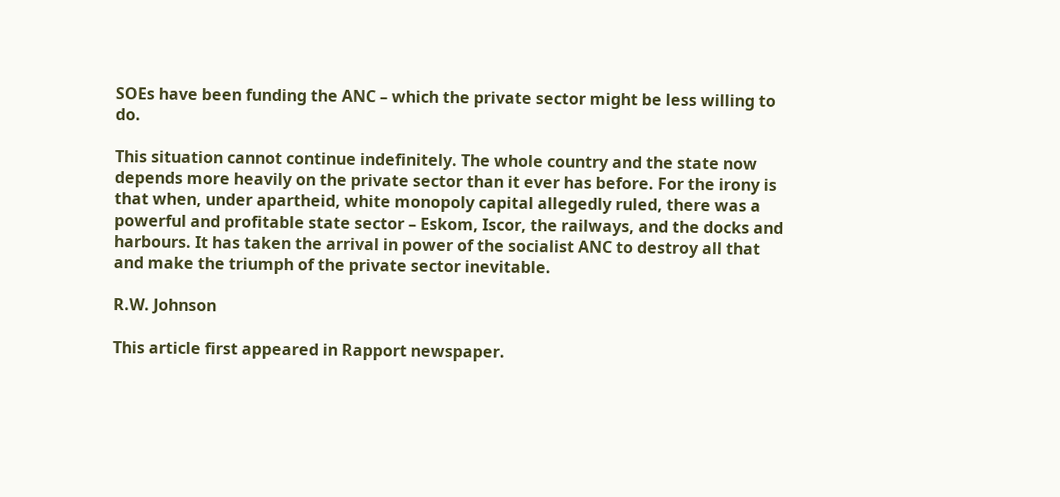SOEs have been funding the ANC – which the private sector might be less willing to do.

This situation cannot continue indefinitely. The whole country and the state now depends more heavily on the private sector than it ever has before. For the irony is that when, under apartheid, white monopoly capital allegedly ruled, there was a powerful and profitable state sector – Eskom, Iscor, the railways, and the docks and harbours. It has taken the arrival in power of the socialist ANC to destroy all that and make the triumph of the private sector inevitable.

R.W. Johnson

This article first appeared in Rapport newspaper.